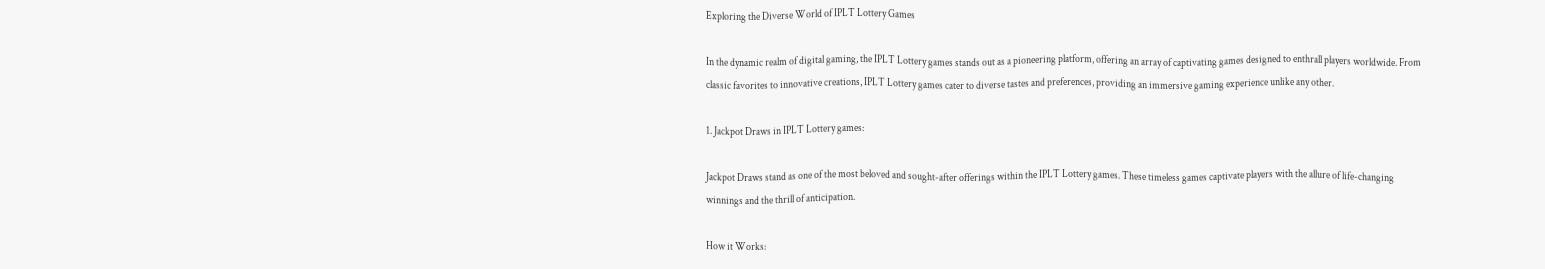Exploring the Diverse World of IPLT Lottery Games

In the dynamic realm of digital gaming, the IPLT Lottery games stands out as a pioneering platform, offering an array of captivating games designed to enthrall players worldwide. From classic favorites to innovative creations, IPLT Lottery games cater to diverse tastes and preferences, providing an immersive gaming experience unlike any other.

1. Jackpot Draws in IPLT Lottery games:

Jackpot Draws stand as one of the most beloved and sought-after offerings within the IPLT Lottery games. These timeless games captivate players with the allure of life-changing winnings and the thrill of anticipation.

How it Works: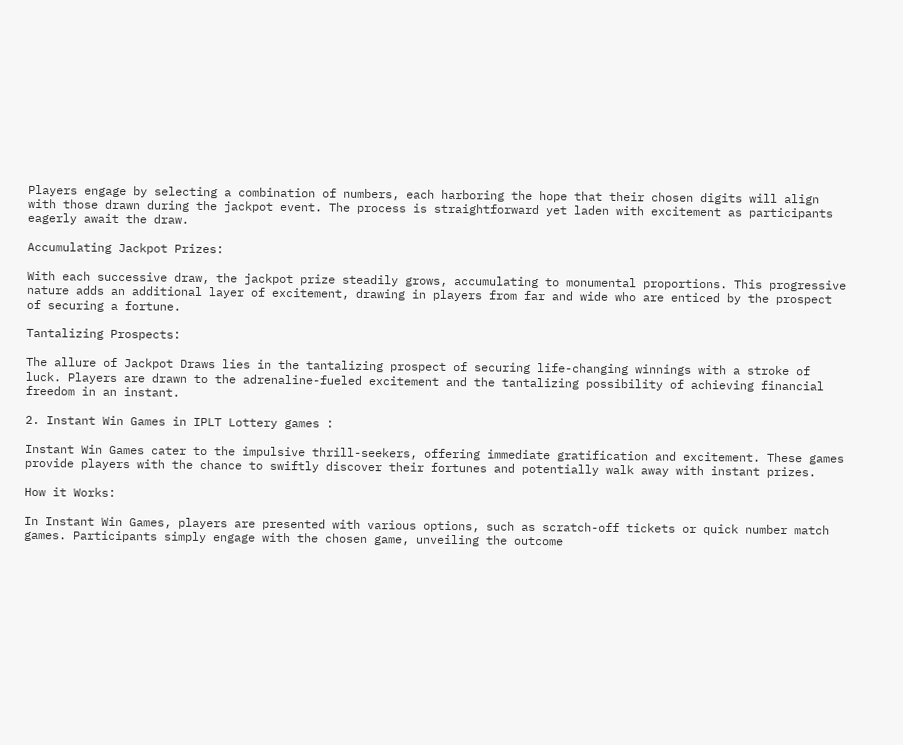Players engage by selecting a combination of numbers, each harboring the hope that their chosen digits will align with those drawn during the jackpot event. The process is straightforward yet laden with excitement as participants eagerly await the draw.

Accumulating Jackpot Prizes:

With each successive draw, the jackpot prize steadily grows, accumulating to monumental proportions. This progressive nature adds an additional layer of excitement, drawing in players from far and wide who are enticed by the prospect of securing a fortune.

Tantalizing Prospects:

The allure of Jackpot Draws lies in the tantalizing prospect of securing life-changing winnings with a stroke of luck. Players are drawn to the adrenaline-fueled excitement and the tantalizing possibility of achieving financial freedom in an instant.

2. Instant Win Games in IPLT Lottery games :

Instant Win Games cater to the impulsive thrill-seekers, offering immediate gratification and excitement. These games provide players with the chance to swiftly discover their fortunes and potentially walk away with instant prizes.

How it Works:

In Instant Win Games, players are presented with various options, such as scratch-off tickets or quick number match games. Participants simply engage with the chosen game, unveiling the outcome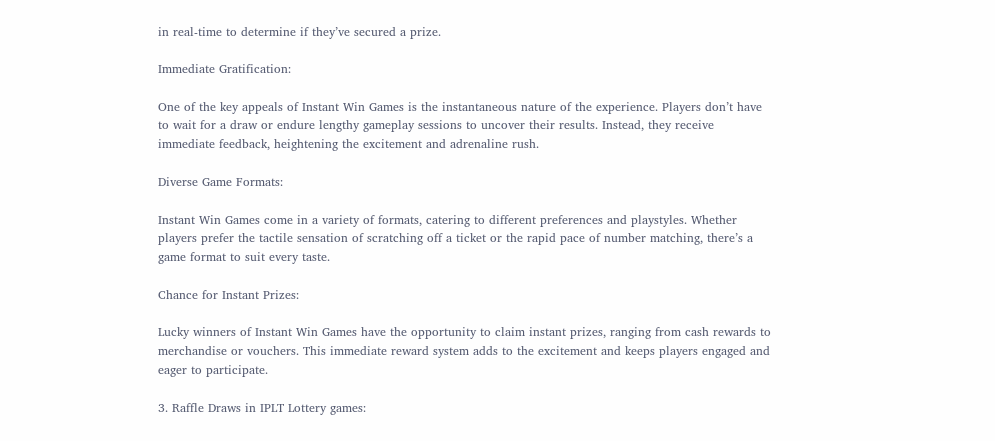in real-time to determine if they’ve secured a prize.

Immediate Gratification:

One of the key appeals of Instant Win Games is the instantaneous nature of the experience. Players don’t have to wait for a draw or endure lengthy gameplay sessions to uncover their results. Instead, they receive immediate feedback, heightening the excitement and adrenaline rush.

Diverse Game Formats:

Instant Win Games come in a variety of formats, catering to different preferences and playstyles. Whether players prefer the tactile sensation of scratching off a ticket or the rapid pace of number matching, there’s a game format to suit every taste.

Chance for Instant Prizes:

Lucky winners of Instant Win Games have the opportunity to claim instant prizes, ranging from cash rewards to merchandise or vouchers. This immediate reward system adds to the excitement and keeps players engaged and eager to participate.

3. Raffle Draws in IPLT Lottery games: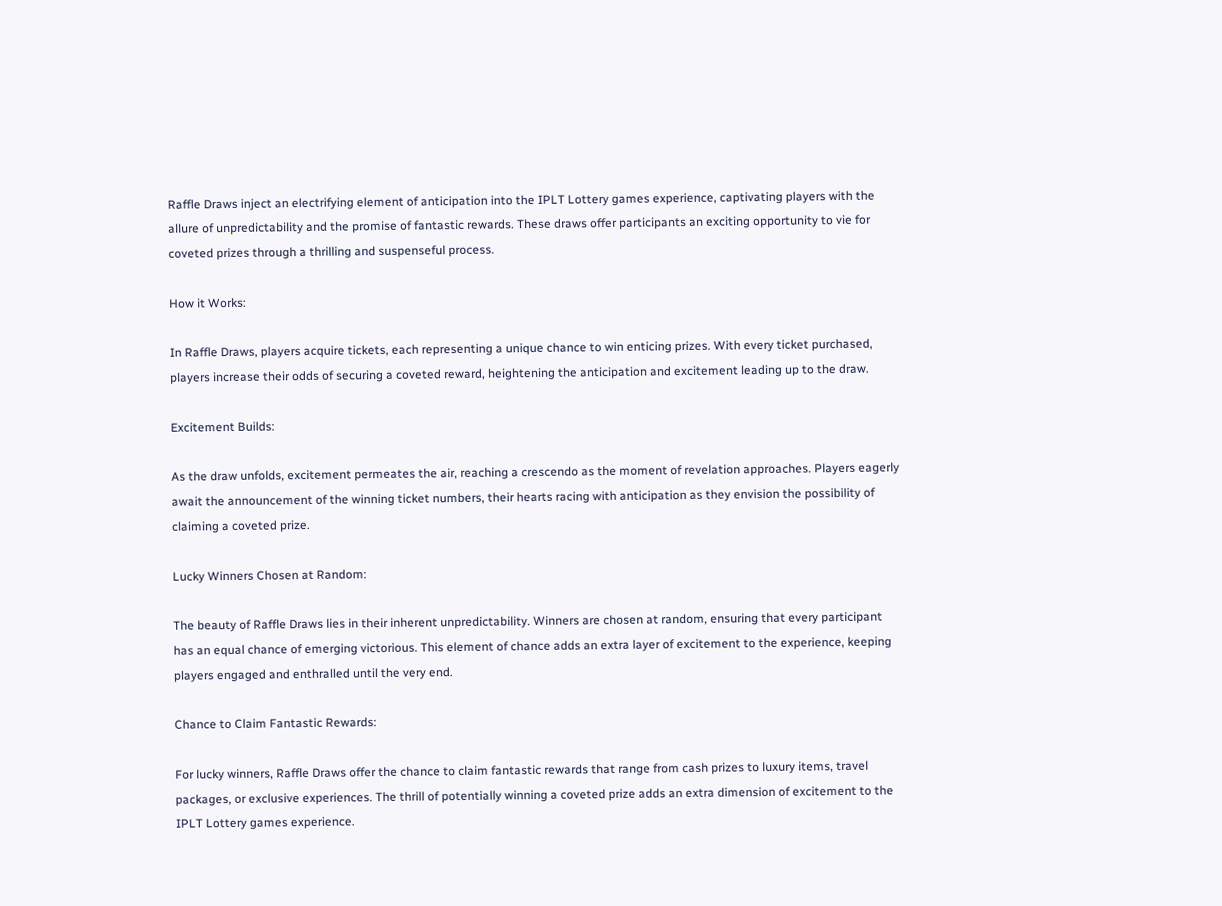Raffle Draws inject an electrifying element of anticipation into the IPLT Lottery games experience, captivating players with the allure of unpredictability and the promise of fantastic rewards. These draws offer participants an exciting opportunity to vie for coveted prizes through a thrilling and suspenseful process.

How it Works:

In Raffle Draws, players acquire tickets, each representing a unique chance to win enticing prizes. With every ticket purchased, players increase their odds of securing a coveted reward, heightening the anticipation and excitement leading up to the draw.

Excitement Builds:

As the draw unfolds, excitement permeates the air, reaching a crescendo as the moment of revelation approaches. Players eagerly await the announcement of the winning ticket numbers, their hearts racing with anticipation as they envision the possibility of claiming a coveted prize.

Lucky Winners Chosen at Random:

The beauty of Raffle Draws lies in their inherent unpredictability. Winners are chosen at random, ensuring that every participant has an equal chance of emerging victorious. This element of chance adds an extra layer of excitement to the experience, keeping players engaged and enthralled until the very end.

Chance to Claim Fantastic Rewards:

For lucky winners, Raffle Draws offer the chance to claim fantastic rewards that range from cash prizes to luxury items, travel packages, or exclusive experiences. The thrill of potentially winning a coveted prize adds an extra dimension of excitement to the IPLT Lottery games experience.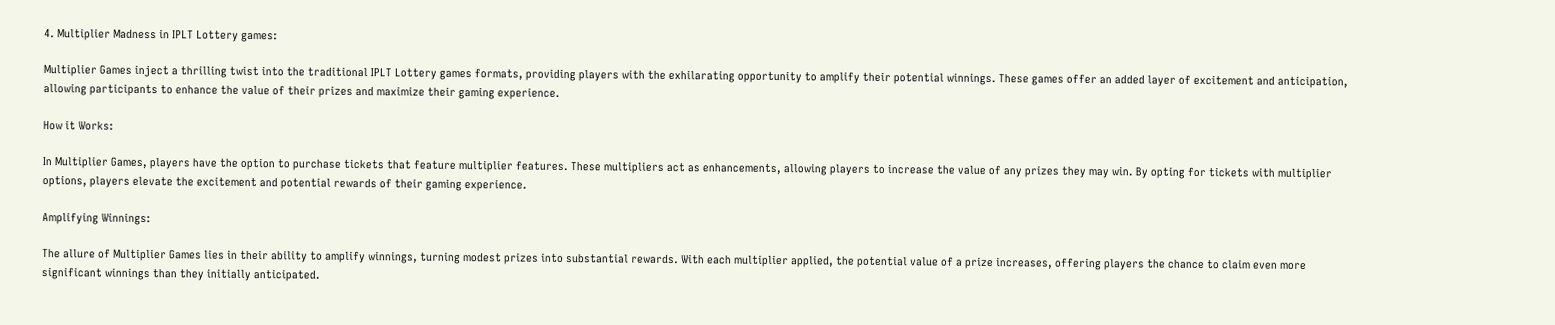4. Multiplier Madness in IPLT Lottery games:

Multiplier Games inject a thrilling twist into the traditional IPLT Lottery games formats, providing players with the exhilarating opportunity to amplify their potential winnings. These games offer an added layer of excitement and anticipation, allowing participants to enhance the value of their prizes and maximize their gaming experience.

How it Works:

In Multiplier Games, players have the option to purchase tickets that feature multiplier features. These multipliers act as enhancements, allowing players to increase the value of any prizes they may win. By opting for tickets with multiplier options, players elevate the excitement and potential rewards of their gaming experience.

Amplifying Winnings:

The allure of Multiplier Games lies in their ability to amplify winnings, turning modest prizes into substantial rewards. With each multiplier applied, the potential value of a prize increases, offering players the chance to claim even more significant winnings than they initially anticipated.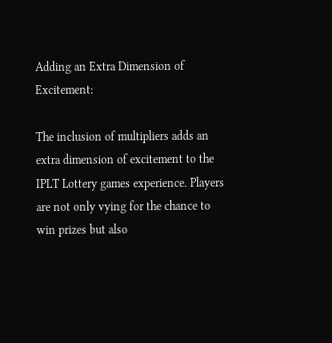Adding an Extra Dimension of Excitement:

The inclusion of multipliers adds an extra dimension of excitement to the IPLT Lottery games experience. Players are not only vying for the chance to win prizes but also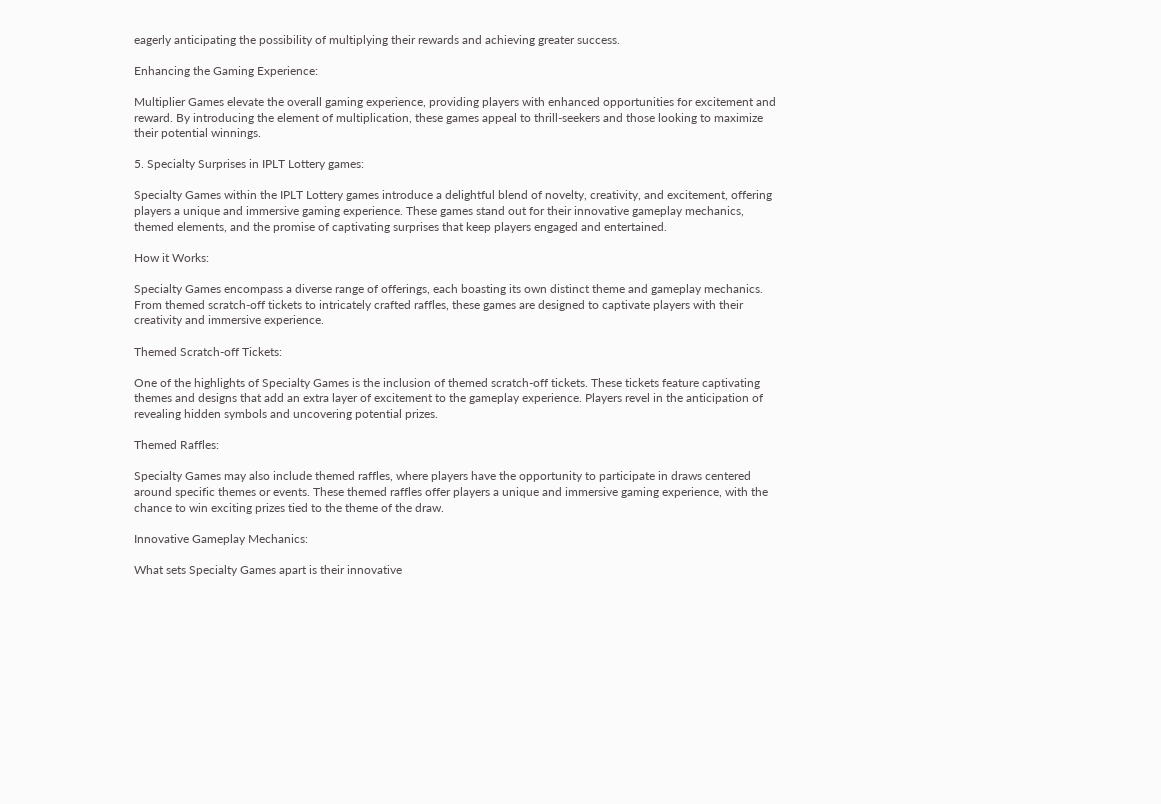eagerly anticipating the possibility of multiplying their rewards and achieving greater success.

Enhancing the Gaming Experience:

Multiplier Games elevate the overall gaming experience, providing players with enhanced opportunities for excitement and reward. By introducing the element of multiplication, these games appeal to thrill-seekers and those looking to maximize their potential winnings.

5. Specialty Surprises in IPLT Lottery games:

Specialty Games within the IPLT Lottery games introduce a delightful blend of novelty, creativity, and excitement, offering players a unique and immersive gaming experience. These games stand out for their innovative gameplay mechanics, themed elements, and the promise of captivating surprises that keep players engaged and entertained.

How it Works:

Specialty Games encompass a diverse range of offerings, each boasting its own distinct theme and gameplay mechanics. From themed scratch-off tickets to intricately crafted raffles, these games are designed to captivate players with their creativity and immersive experience.

Themed Scratch-off Tickets:

One of the highlights of Specialty Games is the inclusion of themed scratch-off tickets. These tickets feature captivating themes and designs that add an extra layer of excitement to the gameplay experience. Players revel in the anticipation of revealing hidden symbols and uncovering potential prizes.

Themed Raffles:

Specialty Games may also include themed raffles, where players have the opportunity to participate in draws centered around specific themes or events. These themed raffles offer players a unique and immersive gaming experience, with the chance to win exciting prizes tied to the theme of the draw.

Innovative Gameplay Mechanics:

What sets Specialty Games apart is their innovative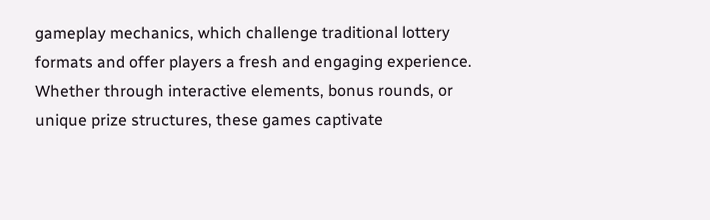gameplay mechanics, which challenge traditional lottery formats and offer players a fresh and engaging experience. Whether through interactive elements, bonus rounds, or unique prize structures, these games captivate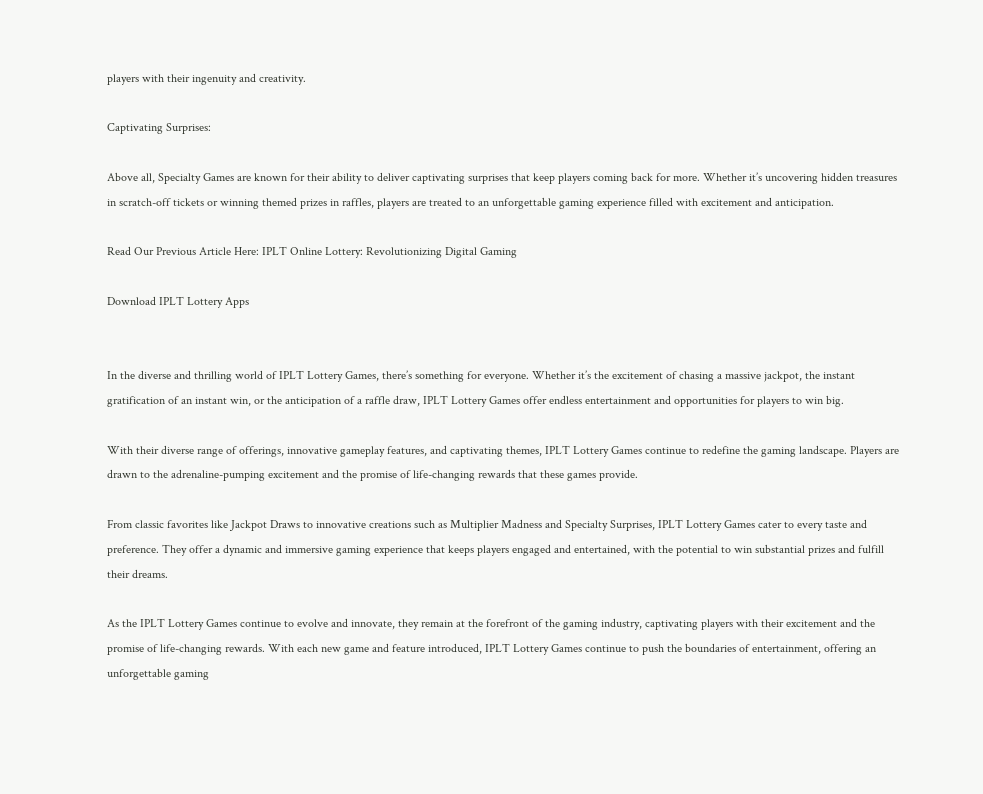players with their ingenuity and creativity.

Captivating Surprises:

Above all, Specialty Games are known for their ability to deliver captivating surprises that keep players coming back for more. Whether it’s uncovering hidden treasures in scratch-off tickets or winning themed prizes in raffles, players are treated to an unforgettable gaming experience filled with excitement and anticipation.

Read Our Previous Article Here: IPLT Online Lottery: Revolutionizing Digital Gaming

Download IPLT Lottery Apps


In the diverse and thrilling world of IPLT Lottery Games, there’s something for everyone. Whether it’s the excitement of chasing a massive jackpot, the instant gratification of an instant win, or the anticipation of a raffle draw, IPLT Lottery Games offer endless entertainment and opportunities for players to win big.

With their diverse range of offerings, innovative gameplay features, and captivating themes, IPLT Lottery Games continue to redefine the gaming landscape. Players are drawn to the adrenaline-pumping excitement and the promise of life-changing rewards that these games provide.

From classic favorites like Jackpot Draws to innovative creations such as Multiplier Madness and Specialty Surprises, IPLT Lottery Games cater to every taste and preference. They offer a dynamic and immersive gaming experience that keeps players engaged and entertained, with the potential to win substantial prizes and fulfill their dreams.

As the IPLT Lottery Games continue to evolve and innovate, they remain at the forefront of the gaming industry, captivating players with their excitement and the promise of life-changing rewards. With each new game and feature introduced, IPLT Lottery Games continue to push the boundaries of entertainment, offering an unforgettable gaming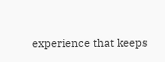experience that keeps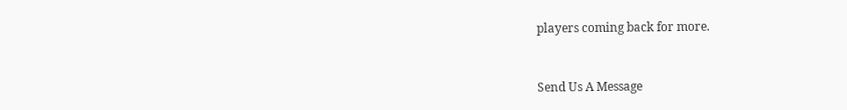players coming back for more.


Send Us A Message